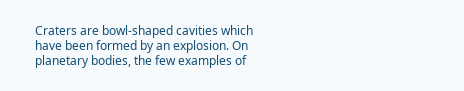Craters are bowl-shaped cavities which have been formed by an explosion. On planetary bodies, the few examples of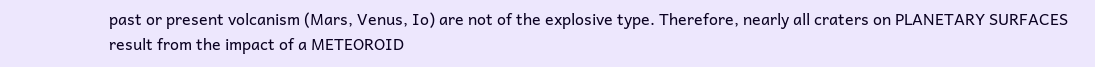past or present volcanism (Mars, Venus, Io) are not of the explosive type. Therefore, nearly all craters on PLANETARY SURFACES result from the impact of a METEOROID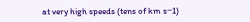at very high speeds (tens of km s−1)